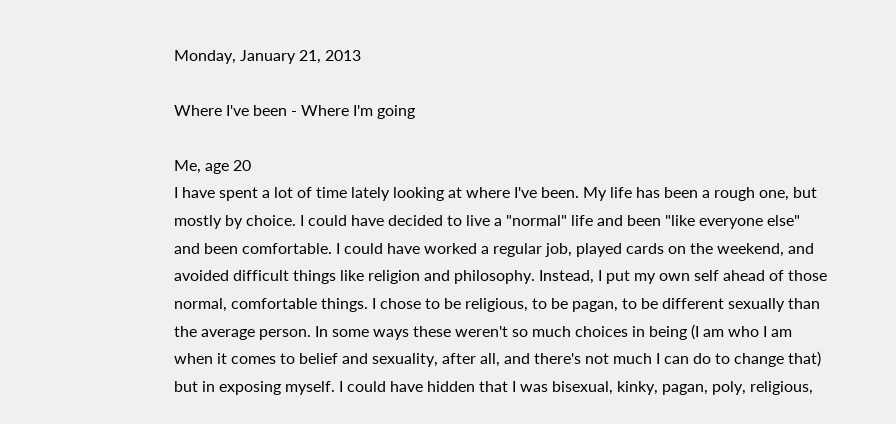Monday, January 21, 2013

Where I've been - Where I'm going

Me, age 20
I have spent a lot of time lately looking at where I've been. My life has been a rough one, but mostly by choice. I could have decided to live a "normal" life and been "like everyone else" and been comfortable. I could have worked a regular job, played cards on the weekend, and avoided difficult things like religion and philosophy. Instead, I put my own self ahead of those normal, comfortable things. I chose to be religious, to be pagan, to be different sexually than the average person. In some ways these weren't so much choices in being (I am who I am when it comes to belief and sexuality, after all, and there's not much I can do to change that) but in exposing myself. I could have hidden that I was bisexual, kinky, pagan, poly, religious,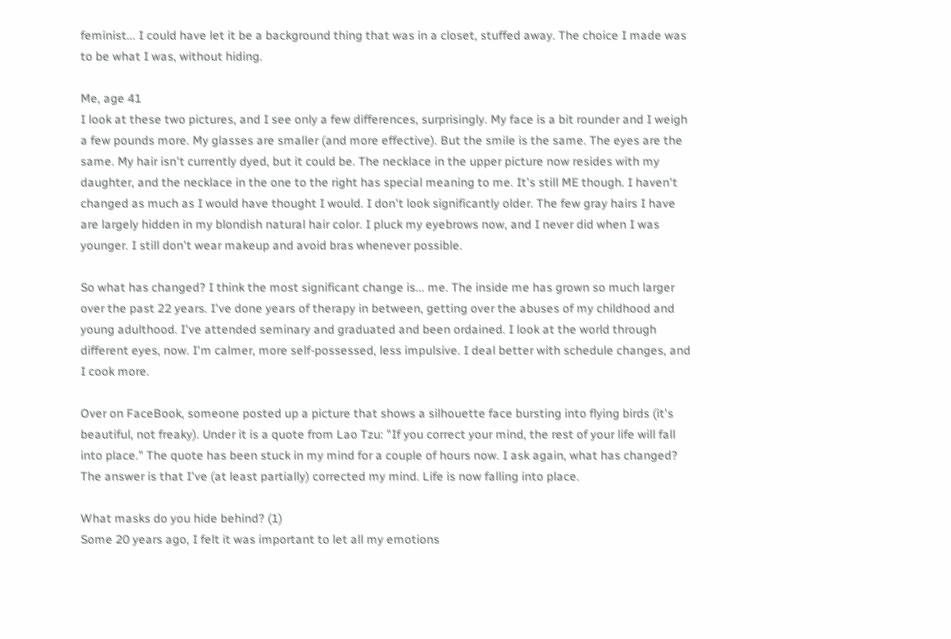feminist... I could have let it be a background thing that was in a closet, stuffed away. The choice I made was to be what I was, without hiding.

Me, age 41
I look at these two pictures, and I see only a few differences, surprisingly. My face is a bit rounder and I weigh a few pounds more. My glasses are smaller (and more effective). But the smile is the same. The eyes are the same. My hair isn't currently dyed, but it could be. The necklace in the upper picture now resides with my daughter, and the necklace in the one to the right has special meaning to me. It's still ME though. I haven't changed as much as I would have thought I would. I don't look significantly older. The few gray hairs I have are largely hidden in my blondish natural hair color. I pluck my eyebrows now, and I never did when I was younger. I still don't wear makeup and avoid bras whenever possible.

So what has changed? I think the most significant change is... me. The inside me has grown so much larger over the past 22 years. I've done years of therapy in between, getting over the abuses of my childhood and young adulthood. I've attended seminary and graduated and been ordained. I look at the world through different eyes, now. I'm calmer, more self-possessed, less impulsive. I deal better with schedule changes, and I cook more.

Over on FaceBook, someone posted up a picture that shows a silhouette face bursting into flying birds (it's beautiful, not freaky). Under it is a quote from Lao Tzu: "If you correct your mind, the rest of your life will fall into place." The quote has been stuck in my mind for a couple of hours now. I ask again, what has changed? The answer is that I've (at least partially) corrected my mind. Life is now falling into place.

What masks do you hide behind? (1)
Some 20 years ago, I felt it was important to let all my emotions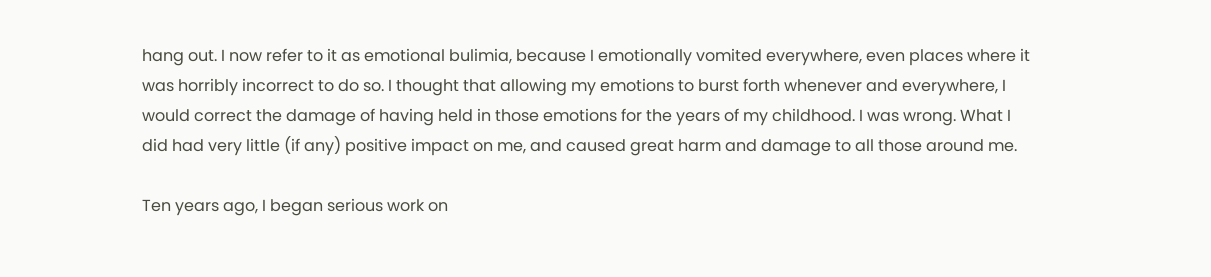hang out. I now refer to it as emotional bulimia, because I emotionally vomited everywhere, even places where it was horribly incorrect to do so. I thought that allowing my emotions to burst forth whenever and everywhere, I would correct the damage of having held in those emotions for the years of my childhood. I was wrong. What I did had very little (if any) positive impact on me, and caused great harm and damage to all those around me.

Ten years ago, I began serious work on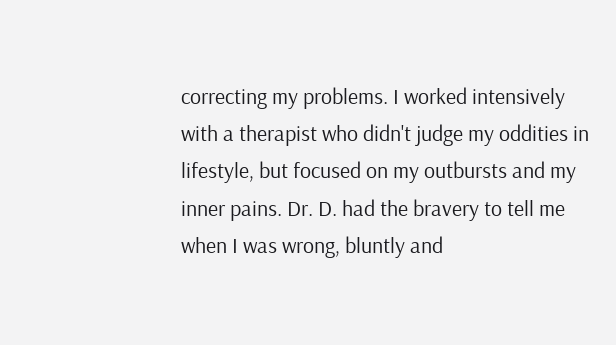correcting my problems. I worked intensively with a therapist who didn't judge my oddities in lifestyle, but focused on my outbursts and my inner pains. Dr. D. had the bravery to tell me when I was wrong, bluntly and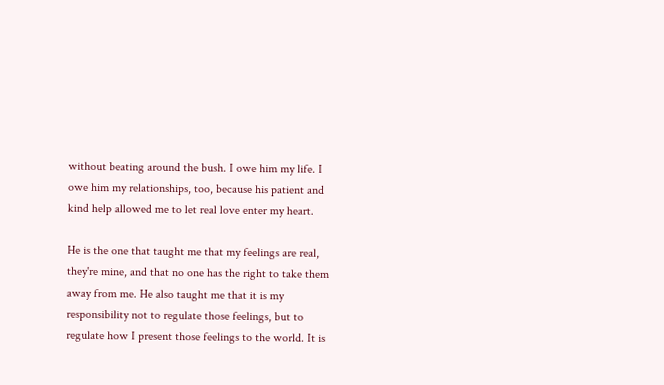without beating around the bush. I owe him my life. I owe him my relationships, too, because his patient and kind help allowed me to let real love enter my heart.

He is the one that taught me that my feelings are real, they're mine, and that no one has the right to take them away from me. He also taught me that it is my responsibility not to regulate those feelings, but to regulate how I present those feelings to the world. It is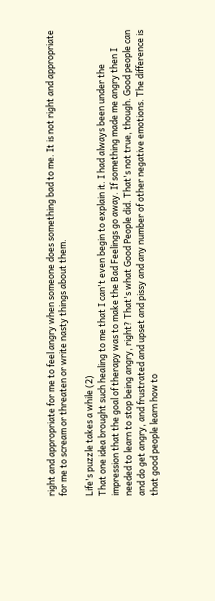right and appropriate for me to feel angry when someone does something bad to me. It is not right and appropriate for me to scream or threaten or write nasty things about them.

Life's puzzle takes a while (2)
That one idea brought such healing to me that I can't even begin to explain it. I had always been under the impression that the goal of therapy was to make the Bad Feelings go away. If something made me angry then I needed to learn to stop being angry, right? That's what Good People did. That's not true, though. Good people can and do get angry, and frustrated and upset and pissy and any number of other negative emotions. The difference is that good people learn how to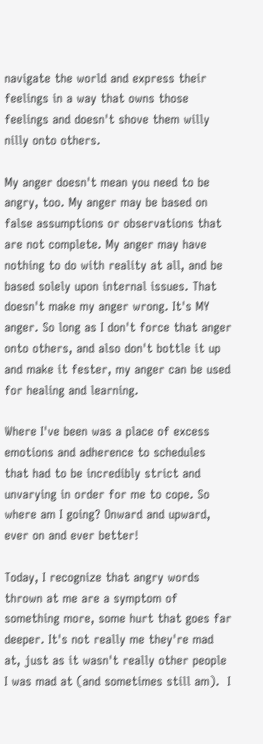navigate the world and express their feelings in a way that owns those feelings and doesn't shove them willy nilly onto others.

My anger doesn't mean you need to be angry, too. My anger may be based on false assumptions or observations that are not complete. My anger may have nothing to do with reality at all, and be based solely upon internal issues. That doesn't make my anger wrong. It's MY anger. So long as I don't force that anger onto others, and also don't bottle it up and make it fester, my anger can be used for healing and learning.

Where I've been was a place of excess emotions and adherence to schedules that had to be incredibly strict and unvarying in order for me to cope. So where am I going? Onward and upward, ever on and ever better!

Today, I recognize that angry words thrown at me are a symptom of something more, some hurt that goes far deeper. It's not really me they're mad at, just as it wasn't really other people I was mad at (and sometimes still am).  I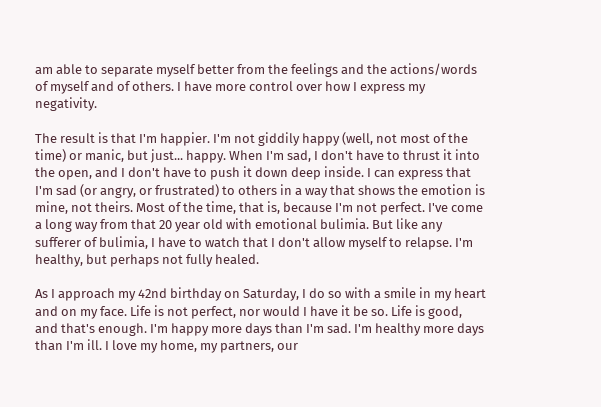am able to separate myself better from the feelings and the actions/words of myself and of others. I have more control over how I express my negativity.

The result is that I'm happier. I'm not giddily happy (well, not most of the time) or manic, but just... happy. When I'm sad, I don't have to thrust it into the open, and I don't have to push it down deep inside. I can express that I'm sad (or angry, or frustrated) to others in a way that shows the emotion is mine, not theirs. Most of the time, that is, because I'm not perfect. I've come a long way from that 20 year old with emotional bulimia. But like any sufferer of bulimia, I have to watch that I don't allow myself to relapse. I'm healthy, but perhaps not fully healed.

As I approach my 42nd birthday on Saturday, I do so with a smile in my heart and on my face. Life is not perfect, nor would I have it be so. Life is good, and that's enough. I'm happy more days than I'm sad. I'm healthy more days than I'm ill. I love my home, my partners, our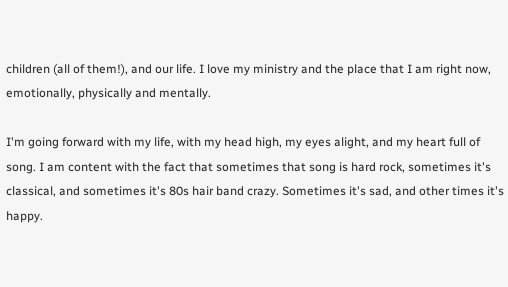children (all of them!), and our life. I love my ministry and the place that I am right now, emotionally, physically and mentally.

I'm going forward with my life, with my head high, my eyes alight, and my heart full of song. I am content with the fact that sometimes that song is hard rock, sometimes it's classical, and sometimes it's 80s hair band crazy. Sometimes it's sad, and other times it's happy.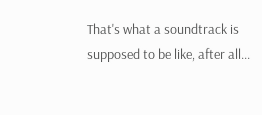That's what a soundtrack is supposed to be like, after all...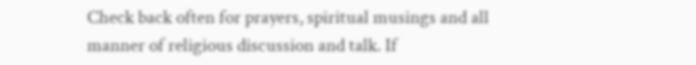Check back often for prayers, spiritual musings and all manner of religious discussion and talk. If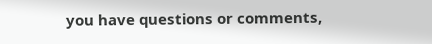you have questions or comments,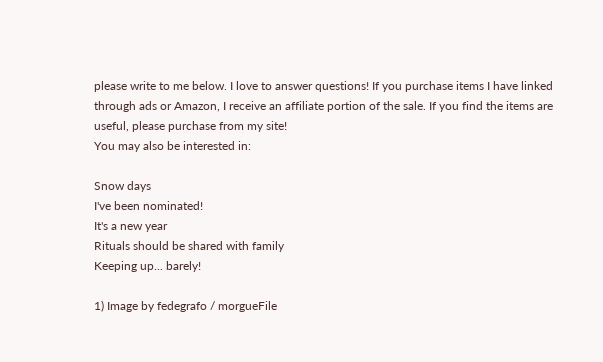please write to me below. I love to answer questions! If you purchase items I have linked through ads or Amazon, I receive an affiliate portion of the sale. If you find the items are useful, please purchase from my site!
You may also be interested in:

Snow days
I've been nominated!
It's a new year
Rituals should be shared with family
Keeping up... barely!

1) Image by fedegrafo / morgueFile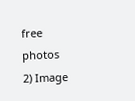free photos
2) Image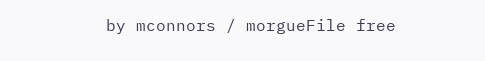by mconnors / morgueFile free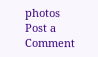photos
Post a Comment